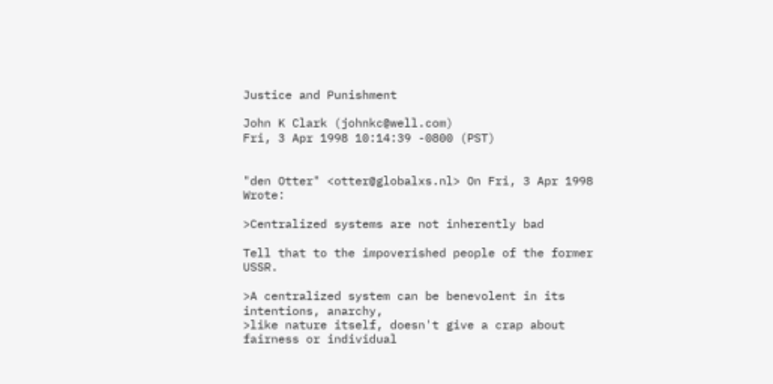Justice and Punishment

John K Clark (johnkc@well.com)
Fri, 3 Apr 1998 10:14:39 -0800 (PST)


"den Otter" <otter@globalxs.nl> On Fri, 3 Apr 1998 Wrote:

>Centralized systems are not inherently bad

Tell that to the impoverished people of the former USSR.

>A centralized system can be benevolent in its intentions, anarchy,
>like nature itself, doesn't give a crap about fairness or individual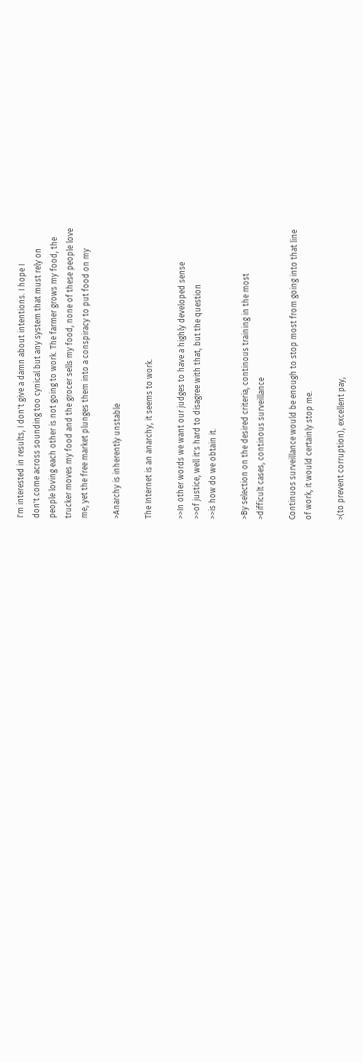I'm interested in results, I don't give a damn about intentions. I hope I
don't come across sounding too cynical but any system that must rely on
people loving each other is not going to work. The farmer grows my food, the
trucker moves my food and the grocer sells my food, none of these people love
me, yet the free market plunges them into a conspiracy to put food on my

>Anarchy is inherently unstable

The Internet is an anarchy, it seems to work.

>>In other words we want our judges to have a highly developed sense
>>of justice, well it's hard to disagree with that, but the question
>>is how do we obtain it.

>By selection on the desired criteria, continous training in the most
>difficult cases, continous surveillance

Continuos surveillance would be enough to stop most from going into that line
of work, it would certainly stop me.

>(to prevent corruption), excellent pay,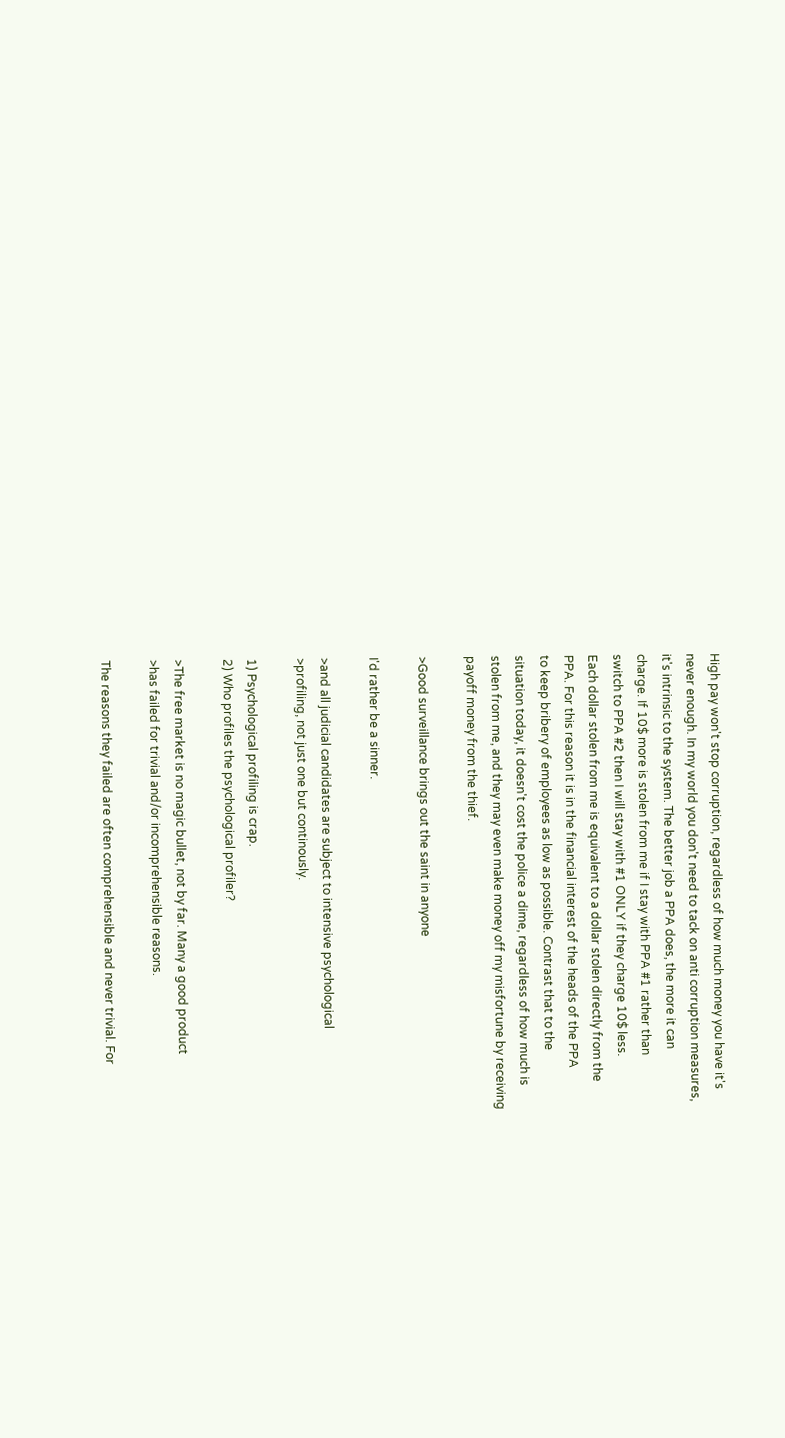High pay won't stop corruption, regardless of how much money you have it's
never enough. In my world you don't need to tack on anti corruption measures,
it's intrinsic to the system. The better job a PPA does, the more it can
charge. If 10$ more is stolen from me if I stay with PPA #1 rather than
switch to PPA #2 then I will stay with #1 ONLY if they charge 10$ less.
Each dollar stolen from me is equivalent to a dollar stolen directly from the
PPA. For this reason it is in the financial interest of the heads of the PPA
to keep bribery of employees as low as possible. Contrast that to the
situation today, it doesn't cost the police a dime, regardless of how much is
stolen from me, and they may even make money off my misfortune by receiving
payoff money from the thief.

>Good surveillance brings out the saint in anyone

I'd rather be a sinner.

>and all judicial candidates are subject to intensive psychological
>profiling, not just one but continously.

1) Psychological profiling is crap.
2) Who profiles the psychological profiler?

>The free market is no magic bullet, not by far. Many a good product
>has failed for trivial and/or incomprehensible reasons.

The reasons they failed are often comprehensible and never trivial. For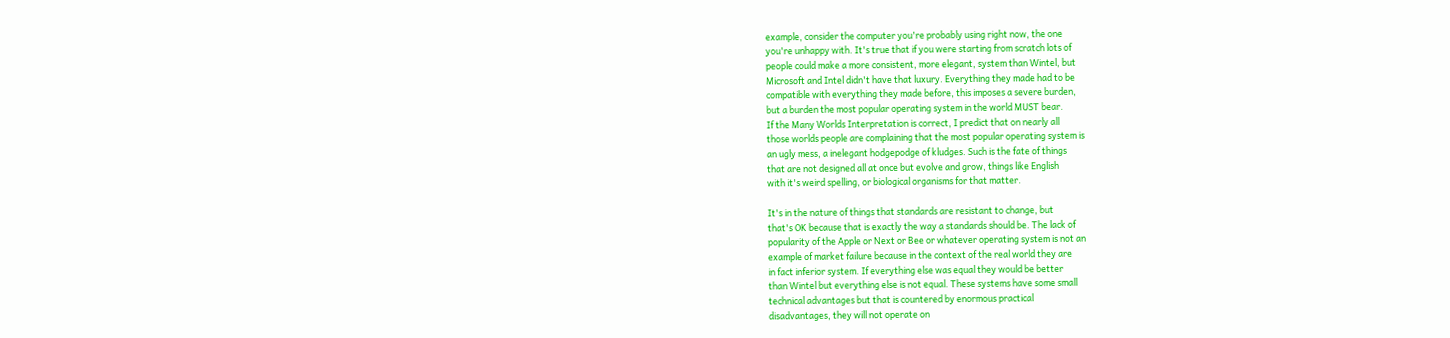example, consider the computer you're probably using right now, the one
you're unhappy with. It's true that if you were starting from scratch lots of
people could make a more consistent, more elegant, system than Wintel, but
Microsoft and Intel didn't have that luxury. Everything they made had to be
compatible with everything they made before, this imposes a severe burden,
but a burden the most popular operating system in the world MUST bear.
If the Many Worlds Interpretation is correct, I predict that on nearly all
those worlds people are complaining that the most popular operating system is
an ugly mess, a inelegant hodgepodge of kludges. Such is the fate of things
that are not designed all at once but evolve and grow, things like English
with it's weird spelling, or biological organisms for that matter.

It's in the nature of things that standards are resistant to change, but
that's OK because that is exactly the way a standards should be. The lack of
popularity of the Apple or Next or Bee or whatever operating system is not an
example of market failure because in the context of the real world they are
in fact inferior system. If everything else was equal they would be better
than Wintel but everything else is not equal. These systems have some small
technical advantages but that is countered by enormous practical
disadvantages, they will not operate on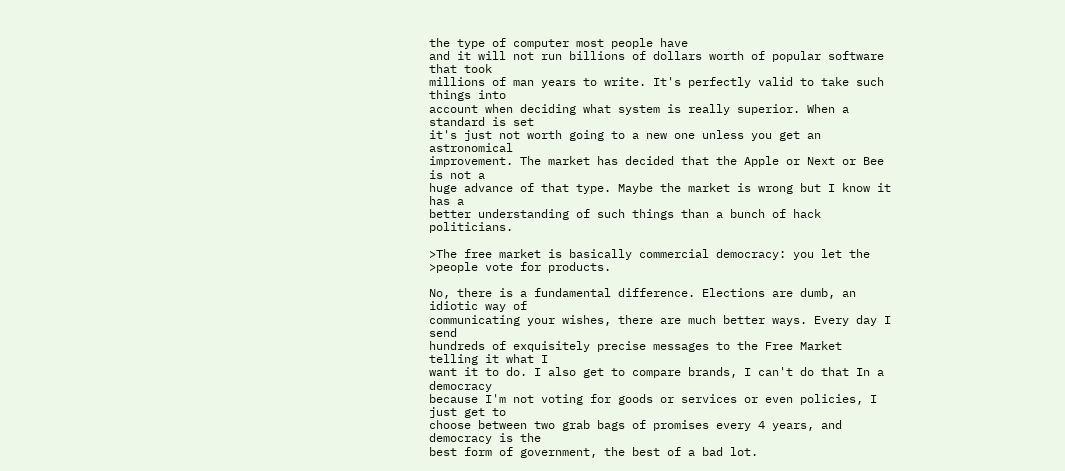the type of computer most people have
and it will not run billions of dollars worth of popular software that took
millions of man years to write. It's perfectly valid to take such things into
account when deciding what system is really superior. When a standard is set
it's just not worth going to a new one unless you get an astronomical
improvement. The market has decided that the Apple or Next or Bee is not a
huge advance of that type. Maybe the market is wrong but I know it has a
better understanding of such things than a bunch of hack politicians.

>The free market is basically commercial democracy: you let the
>people vote for products.

No, there is a fundamental difference. Elections are dumb, an idiotic way of
communicating your wishes, there are much better ways. Every day I send
hundreds of exquisitely precise messages to the Free Market telling it what I
want it to do. I also get to compare brands, I can't do that In a democracy
because I'm not voting for goods or services or even policies, I just get to
choose between two grab bags of promises every 4 years, and democracy is the
best form of government, the best of a bad lot.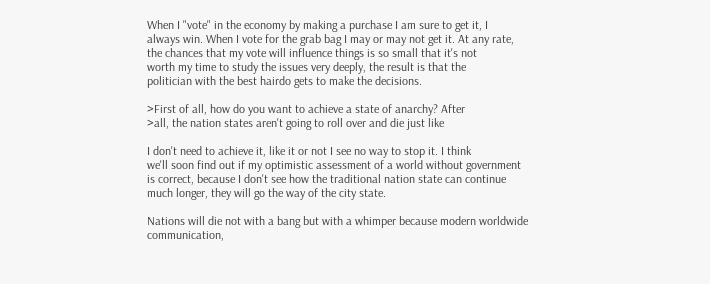When I "vote" in the economy by making a purchase I am sure to get it, I
always win. When I vote for the grab bag I may or may not get it. At any rate,
the chances that my vote will influence things is so small that it's not
worth my time to study the issues very deeply, the result is that the
politician with the best hairdo gets to make the decisions.

>First of all, how do you want to achieve a state of anarchy? After
>all, the nation states aren't going to roll over and die just like

I don't need to achieve it, like it or not I see no way to stop it. I think
we'll soon find out if my optimistic assessment of a world without government
is correct, because I don't see how the traditional nation state can continue
much longer, they will go the way of the city state.

Nations will die not with a bang but with a whimper because modern worldwide
communication,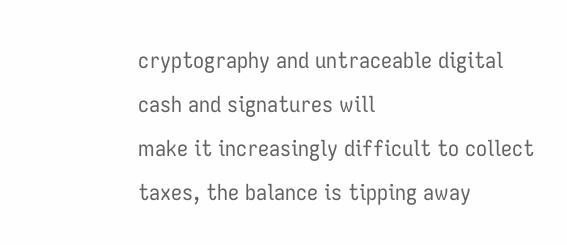cryptography and untraceable digital cash and signatures will
make it increasingly difficult to collect taxes, the balance is tipping away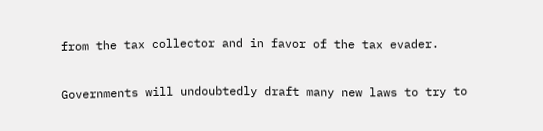from the tax collector and in favor of the tax evader.

Governments will undoubtedly draft many new laws to try to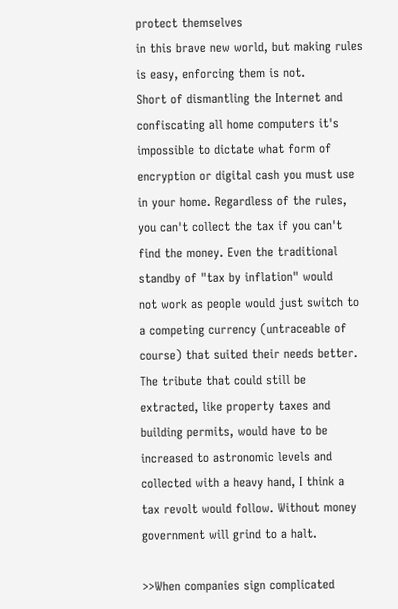protect themselves
in this brave new world, but making rules is easy, enforcing them is not.
Short of dismantling the Internet and confiscating all home computers it's
impossible to dictate what form of encryption or digital cash you must use
in your home. Regardless of the rules, you can't collect the tax if you can't
find the money. Even the traditional standby of "tax by inflation" would
not work as people would just switch to a competing currency (untraceable of
course) that suited their needs better. The tribute that could still be
extracted, like property taxes and building permits, would have to be
increased to astronomic levels and collected with a heavy hand, I think a
tax revolt would follow. Without money government will grind to a halt.

>>When companies sign complicated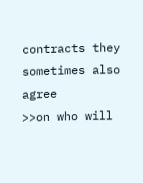contracts they sometimes also agree
>>on who will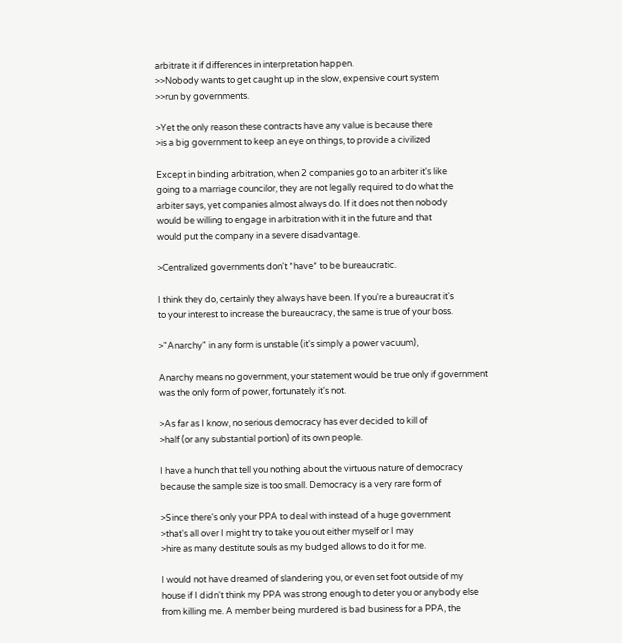arbitrate it if differences in interpretation happen.
>>Nobody wants to get caught up in the slow, expensive court system
>>run by governments.

>Yet the only reason these contracts have any value is because there
>is a big government to keep an eye on things, to provide a civilized

Except in binding arbitration, when 2 companies go to an arbiter it's like
going to a marriage councilor, they are not legally required to do what the
arbiter says, yet companies almost always do. If it does not then nobody
would be willing to engage in arbitration with it in the future and that
would put the company in a severe disadvantage.

>Centralized governments don't *have* to be bureaucratic.

I think they do, certainly they always have been. If you're a bureaucrat it's
to your interest to increase the bureaucracy, the same is true of your boss.

>"Anarchy" in any form is unstable (it's simply a power vacuum),

Anarchy means no government, your statement would be true only if government
was the only form of power, fortunately it's not.

>As far as I know, no serious democracy has ever decided to kill of
>half (or any substantial portion) of its own people.

I have a hunch that tell you nothing about the virtuous nature of democracy
because the sample size is too small. Democracy is a very rare form of

>Since there's only your PPA to deal with instead of a huge government
>that's all over I might try to take you out either myself or I may
>hire as many destitute souls as my budged allows to do it for me.

I would not have dreamed of slandering you, or even set foot outside of my
house if I didn't think my PPA was strong enough to deter you or anybody else
from killing me. A member being murdered is bad business for a PPA, the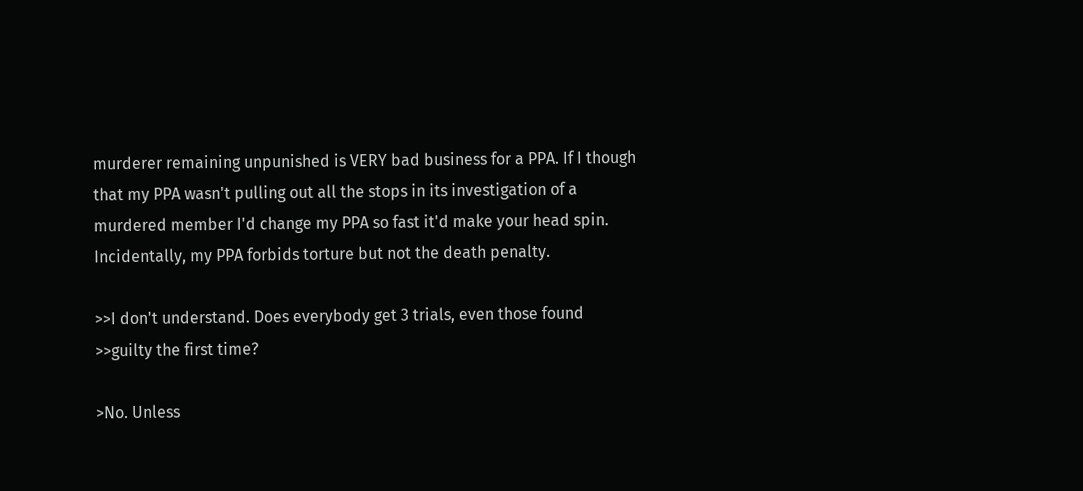murderer remaining unpunished is VERY bad business for a PPA. If I though
that my PPA wasn't pulling out all the stops in its investigation of a
murdered member I'd change my PPA so fast it'd make your head spin.
Incidentally, my PPA forbids torture but not the death penalty.

>>I don't understand. Does everybody get 3 trials, even those found
>>guilty the first time?

>No. Unless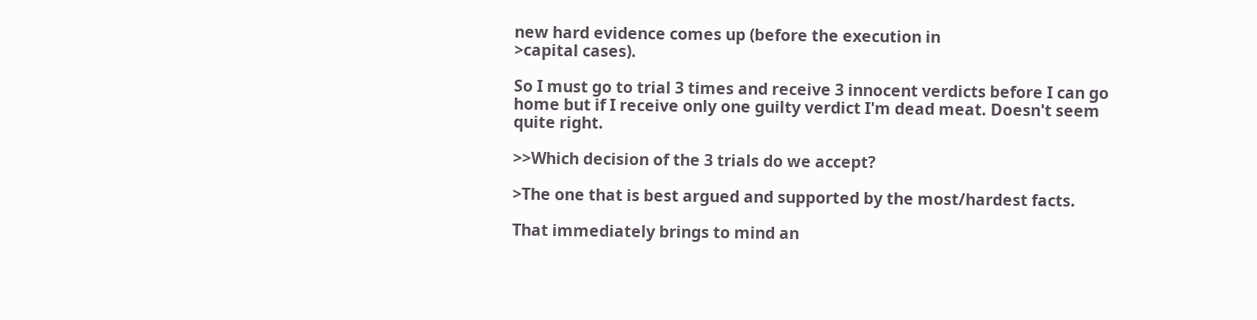new hard evidence comes up (before the execution in
>capital cases).

So I must go to trial 3 times and receive 3 innocent verdicts before I can go
home but if I receive only one guilty verdict I'm dead meat. Doesn't seem
quite right.

>>Which decision of the 3 trials do we accept?

>The one that is best argued and supported by the most/hardest facts.

That immediately brings to mind an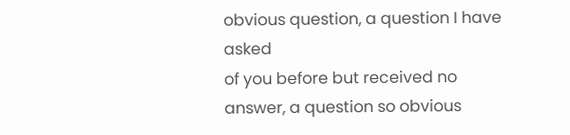obvious question, a question I have asked
of you before but received no answer, a question so obvious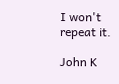I won't repeat it.

John K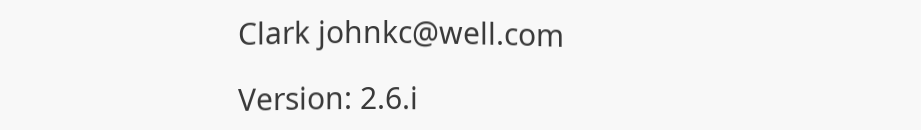Clark johnkc@well.com

Version: 2.6.i